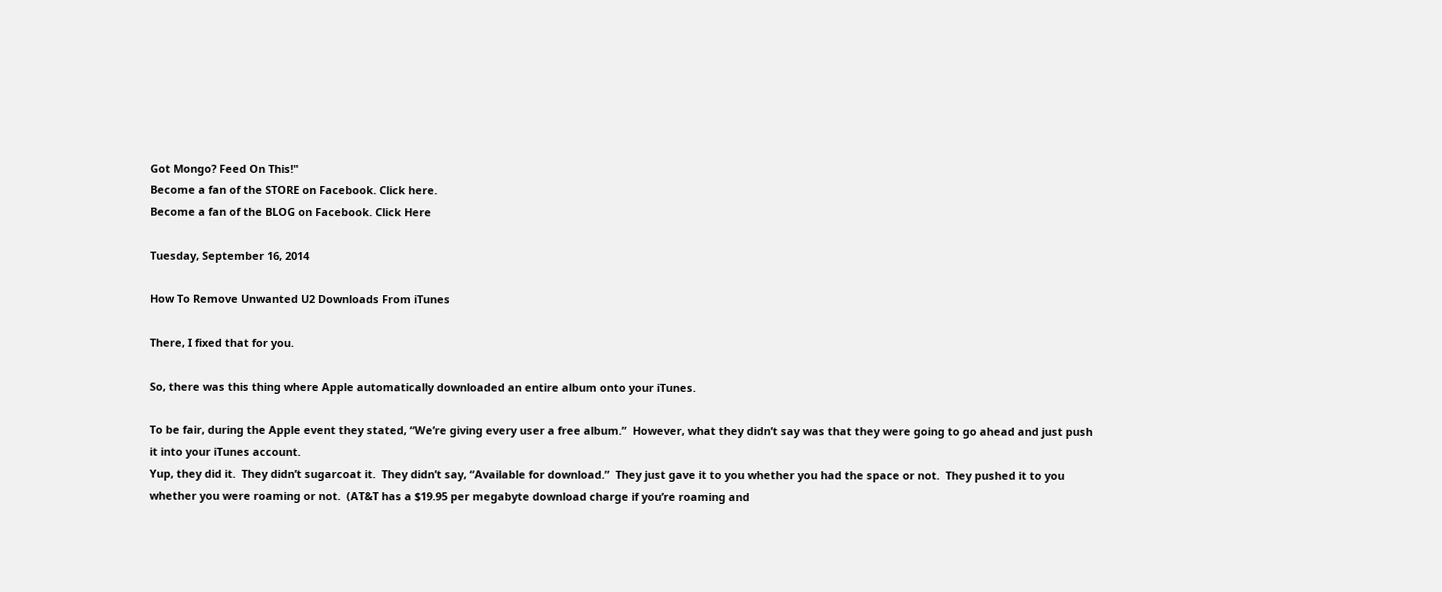Got Mongo? Feed On This!"
Become a fan of the STORE on Facebook. Click here.
Become a fan of the BLOG on Facebook. Click Here

Tuesday, September 16, 2014

How To Remove Unwanted U2 Downloads From iTunes

There, I fixed that for you.

So, there was this thing where Apple automatically downloaded an entire album onto your iTunes.

To be fair, during the Apple event they stated, “We’re giving every user a free album.”  However, what they didn’t say was that they were going to go ahead and just push it into your iTunes account.
Yup, they did it.  They didn’t sugarcoat it.  They didn’t say, “Available for download.”  They just gave it to you whether you had the space or not.  They pushed it to you whether you were roaming or not.  (AT&T has a $19.95 per megabyte download charge if you’re roaming and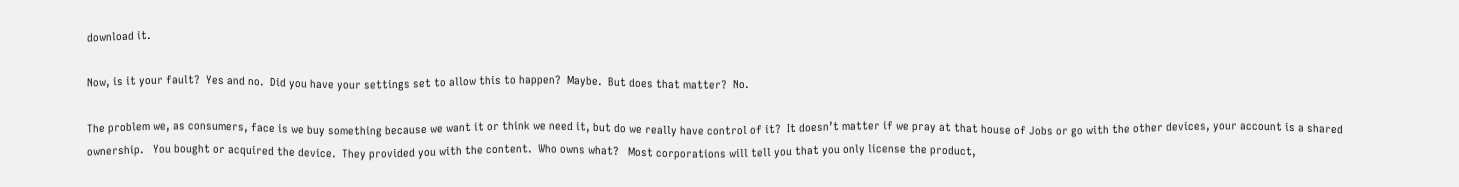download it.

Now, is it your fault?  Yes and no.  Did you have your settings set to allow this to happen?  Maybe.  But does that matter?  No.

The problem we, as consumers, face is we buy something because we want it or think we need it, but do we really have control of it?  It doesn’t matter if we pray at that house of Jobs or go with the other devices, your account is a shared ownership.   You bought or acquired the device.  They provided you with the content.  Who owns what?   Most corporations will tell you that you only license the product,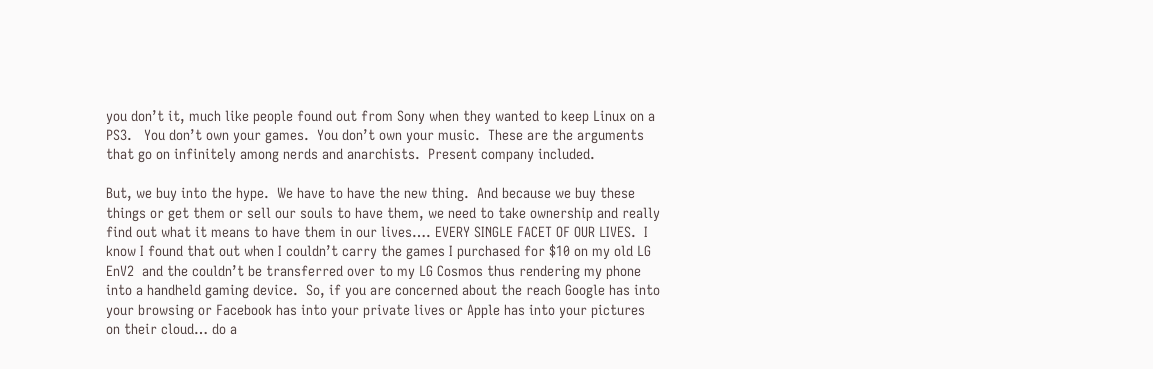you don’t it, much like people found out from Sony when they wanted to keep Linux on a PS3.   You don’t own your games.  You don’t own your music.  These are the arguments that go on infinitely among nerds and anarchists.  Present company included.

But, we buy into the hype.  We have to have the new thing.  And because we buy these things or get them or sell our souls to have them, we need to take ownership and really find out what it means to have them in our lives…. EVERY SINGLE FACET OF OUR LIVES.  I know I found that out when I couldn’t carry the games I purchased for $10 on my old LG EnV2  and the couldn’t be transferred over to my LG Cosmos thus rendering my phone into a handheld gaming device.  So, if you are concerned about the reach Google has into your browsing or Facebook has into your private lives or Apple has into your pictures on their cloud… do a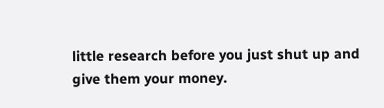little research before you just shut up and give them your money.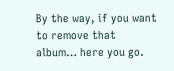By the way, if you want to remove that album… here you go.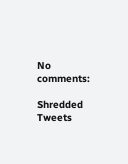No comments:

Shredded Tweets